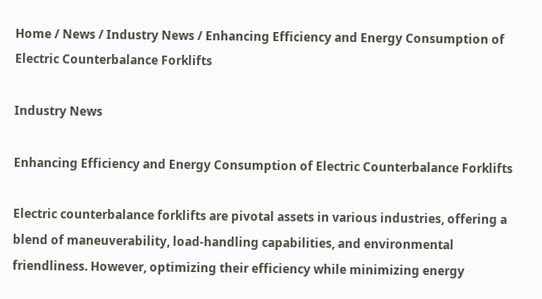Home / News / Industry News / Enhancing Efficiency and Energy Consumption of Electric Counterbalance Forklifts

Industry News

Enhancing Efficiency and Energy Consumption of Electric Counterbalance Forklifts

Electric counterbalance forklifts are pivotal assets in various industries, offering a blend of maneuverability, load-handling capabilities, and environmental friendliness. However, optimizing their efficiency while minimizing energy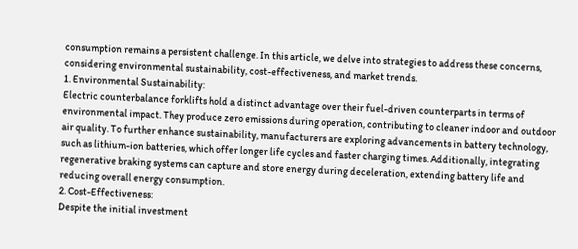consumption remains a persistent challenge. In this article, we delve into strategies to address these concerns, considering environmental sustainability, cost-effectiveness, and market trends.
1. Environmental Sustainability:
Electric counterbalance forklifts hold a distinct advantage over their fuel-driven counterparts in terms of environmental impact. They produce zero emissions during operation, contributing to cleaner indoor and outdoor air quality. To further enhance sustainability, manufacturers are exploring advancements in battery technology, such as lithium-ion batteries, which offer longer life cycles and faster charging times. Additionally, integrating regenerative braking systems can capture and store energy during deceleration, extending battery life and reducing overall energy consumption.
2. Cost-Effectiveness:
Despite the initial investment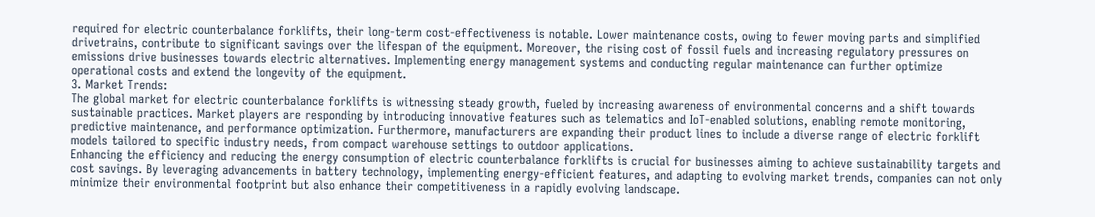required for electric counterbalance forklifts, their long-term cost-effectiveness is notable. Lower maintenance costs, owing to fewer moving parts and simplified drivetrains, contribute to significant savings over the lifespan of the equipment. Moreover, the rising cost of fossil fuels and increasing regulatory pressures on emissions drive businesses towards electric alternatives. Implementing energy management systems and conducting regular maintenance can further optimize operational costs and extend the longevity of the equipment.
3. Market Trends:
The global market for electric counterbalance forklifts is witnessing steady growth, fueled by increasing awareness of environmental concerns and a shift towards sustainable practices. Market players are responding by introducing innovative features such as telematics and IoT-enabled solutions, enabling remote monitoring, predictive maintenance, and performance optimization. Furthermore, manufacturers are expanding their product lines to include a diverse range of electric forklift models tailored to specific industry needs, from compact warehouse settings to outdoor applications.
Enhancing the efficiency and reducing the energy consumption of electric counterbalance forklifts is crucial for businesses aiming to achieve sustainability targets and cost savings. By leveraging advancements in battery technology, implementing energy-efficient features, and adapting to evolving market trends, companies can not only minimize their environmental footprint but also enhance their competitiveness in a rapidly evolving landscape.